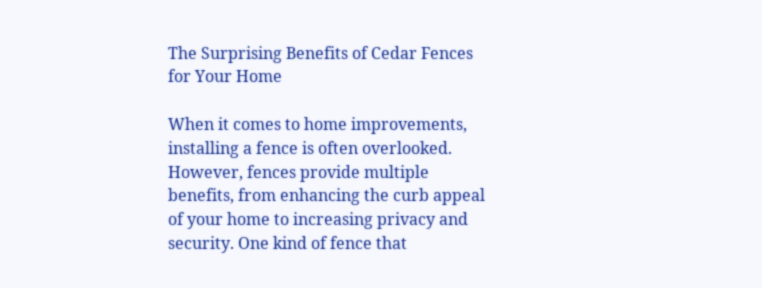The Surprising Benefits of Cedar Fences for Your Home

When it comes to home improvements, installing a fence is often overlooked. However, fences provide multiple benefits, from enhancing the curb appeal of your home to increasing privacy and security. One kind of fence that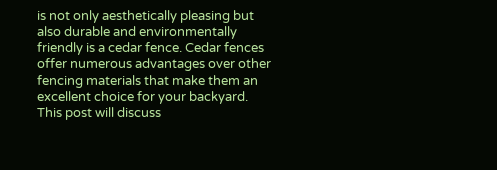is not only aesthetically pleasing but also durable and environmentally friendly is a cedar fence. Cedar fences offer numerous advantages over other fencing materials that make them an excellent choice for your backyard. This post will discuss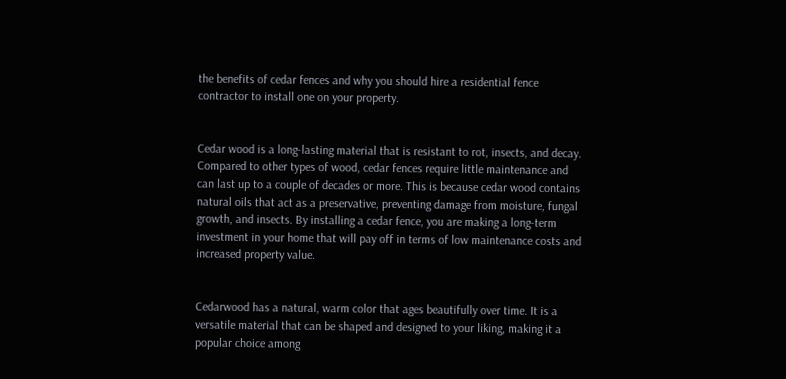the benefits of cedar fences and why you should hire a residential fence contractor to install one on your property.


Cedar wood is a long-lasting material that is resistant to rot, insects, and decay. Compared to other types of wood, cedar fences require little maintenance and can last up to a couple of decades or more. This is because cedar wood contains natural oils that act as a preservative, preventing damage from moisture, fungal growth, and insects. By installing a cedar fence, you are making a long-term investment in your home that will pay off in terms of low maintenance costs and increased property value.


Cedarwood has a natural, warm color that ages beautifully over time. It is a versatile material that can be shaped and designed to your liking, making it a popular choice among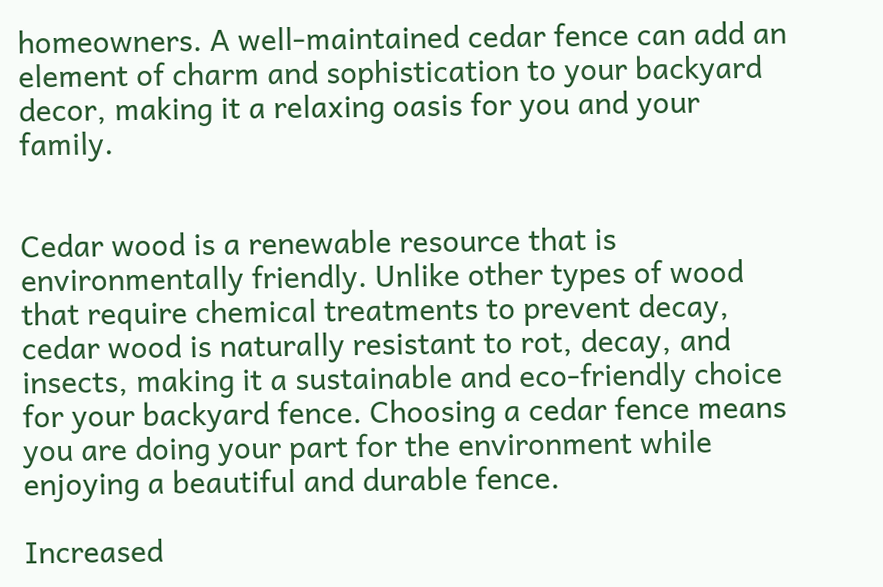homeowners. A well-maintained cedar fence can add an element of charm and sophistication to your backyard decor, making it a relaxing oasis for you and your family.


Cedar wood is a renewable resource that is environmentally friendly. Unlike other types of wood that require chemical treatments to prevent decay, cedar wood is naturally resistant to rot, decay, and insects, making it a sustainable and eco-friendly choice for your backyard fence. Choosing a cedar fence means you are doing your part for the environment while enjoying a beautiful and durable fence.

Increased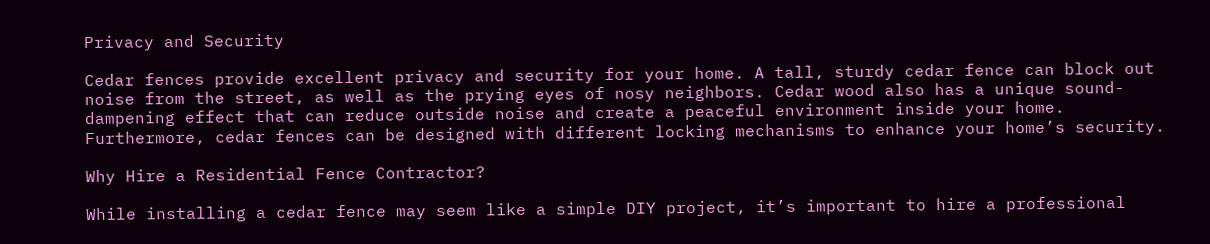Privacy and Security

Cedar fences provide excellent privacy and security for your home. A tall, sturdy cedar fence can block out noise from the street, as well as the prying eyes of nosy neighbors. Cedar wood also has a unique sound-dampening effect that can reduce outside noise and create a peaceful environment inside your home. Furthermore, cedar fences can be designed with different locking mechanisms to enhance your home’s security.

Why Hire a Residential Fence Contractor?

While installing a cedar fence may seem like a simple DIY project, it’s important to hire a professional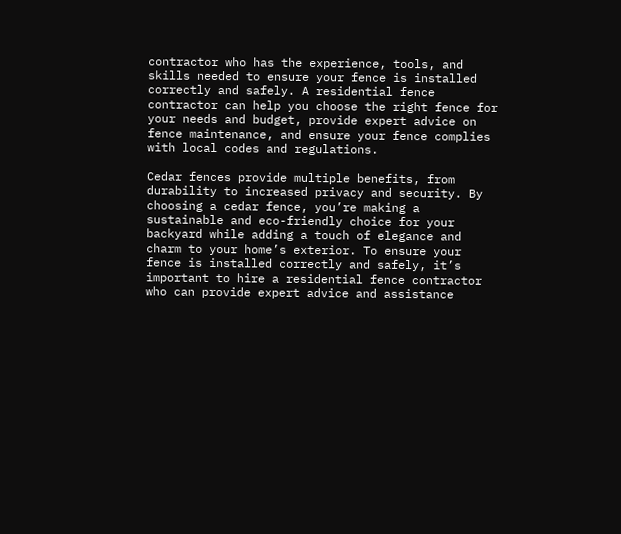contractor who has the experience, tools, and skills needed to ensure your fence is installed correctly and safely. A residential fence contractor can help you choose the right fence for your needs and budget, provide expert advice on fence maintenance, and ensure your fence complies with local codes and regulations.

Cedar fences provide multiple benefits, from durability to increased privacy and security. By choosing a cedar fence, you’re making a sustainable and eco-friendly choice for your backyard while adding a touch of elegance and charm to your home’s exterior. To ensure your fence is installed correctly and safely, it’s important to hire a residential fence contractor who can provide expert advice and assistance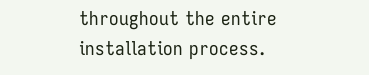throughout the entire installation process.